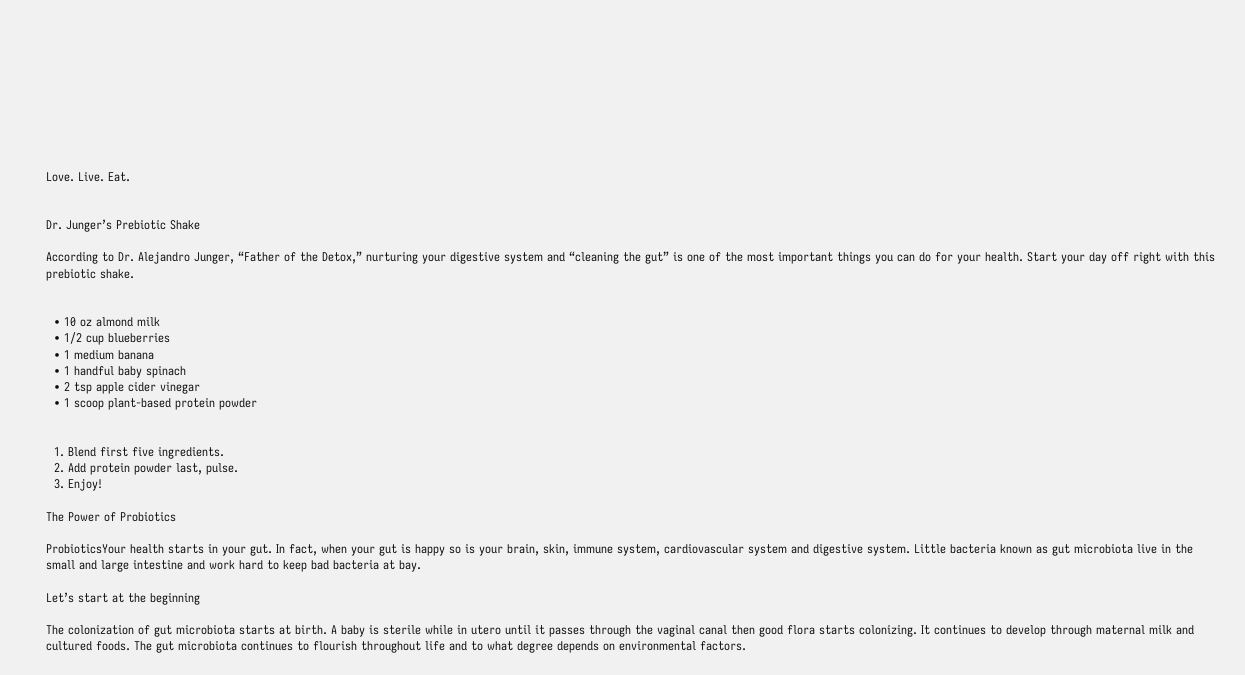Love. Live. Eat.


Dr. Junger’s Prebiotic Shake

According to Dr. Alejandro Junger, “Father of the Detox,” nurturing your digestive system and “cleaning the gut” is one of the most important things you can do for your health. Start your day off right with this prebiotic shake.


  • 10 oz almond milk
  • 1/2 cup blueberries
  • 1 medium banana
  • 1 handful baby spinach
  • 2 tsp apple cider vinegar
  • 1 scoop plant-based protein powder


  1. Blend first five ingredients.
  2. Add protein powder last, pulse.
  3. Enjoy!

The Power of Probiotics

ProbioticsYour health starts in your gut. In fact, when your gut is happy so is your brain, skin, immune system, cardiovascular system and digestive system. Little bacteria known as gut microbiota live in the small and large intestine and work hard to keep bad bacteria at bay.

Let’s start at the beginning

The colonization of gut microbiota starts at birth. A baby is sterile while in utero until it passes through the vaginal canal then good flora starts colonizing. It continues to develop through maternal milk and cultured foods. The gut microbiota continues to flourish throughout life and to what degree depends on environmental factors.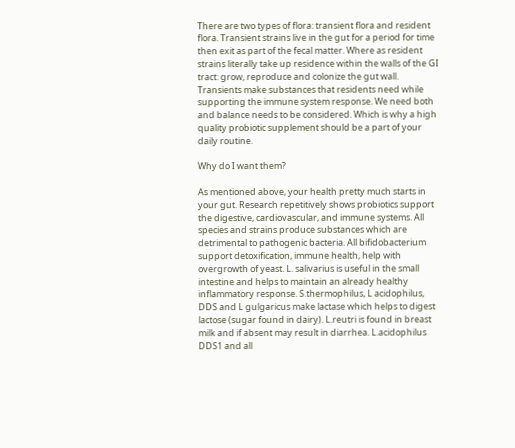There are two types of flora: transient flora and resident flora. Transient strains live in the gut for a period for time then exit as part of the fecal matter. Where as resident strains literally take up residence within the walls of the GI tract: grow, reproduce and colonize the gut wall. Transients make substances that residents need while supporting the immune system response. We need both and balance needs to be considered. Which is why a high quality probiotic supplement should be a part of your daily routine.

Why do I want them?

As mentioned above, your health pretty much starts in your gut. Research repetitively shows probiotics support the digestive, cardiovascular, and immune systems. All species and strains produce substances which are detrimental to pathogenic bacteria. All bifidobacterium support detoxification, immune health, help with overgrowth of yeast. L. salivarius is useful in the small intestine and helps to maintain an already healthy inflammatory response. S.thermophilus, L acidophilus, DDS and L gulgaricus make lactase which helps to digest lactose (sugar found in dairy). L.reutri is found in breast milk and if absent may result in diarrhea. L.acidophilus DDS1 and all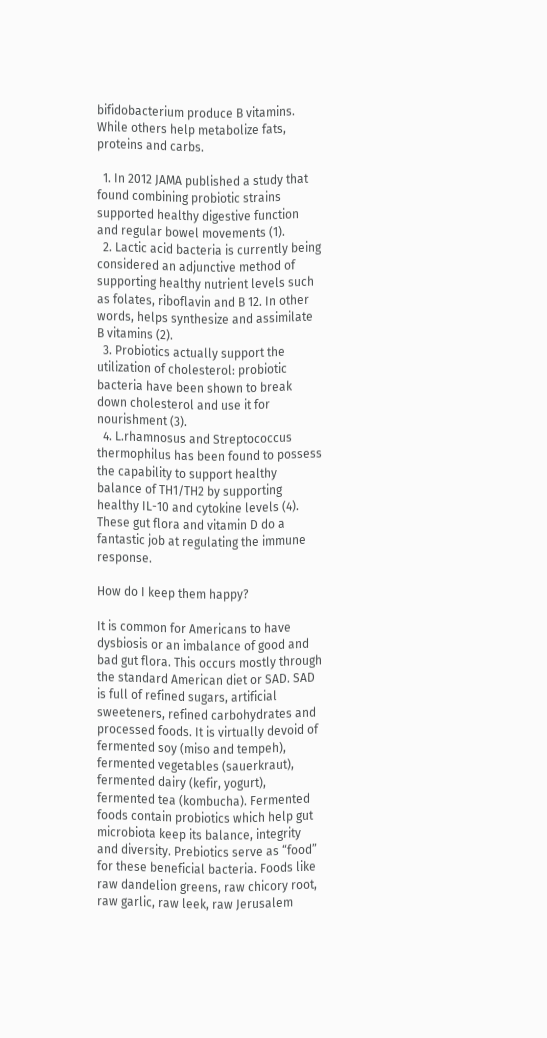bifidobacterium produce B vitamins. While others help metabolize fats, proteins and carbs.

  1. In 2012 JAMA published a study that found combining probiotic strains supported healthy digestive function and regular bowel movements (1).
  2. Lactic acid bacteria is currently being considered an adjunctive method of supporting healthy nutrient levels such as folates, riboflavin and B 12. In other words, helps synthesize and assimilate B vitamins (2).
  3. Probiotics actually support the utilization of cholesterol: probiotic bacteria have been shown to break down cholesterol and use it for nourishment (3).
  4. L.rhamnosus and Streptococcus thermophilus has been found to possess the capability to support healthy balance of TH1/TH2 by supporting healthy IL-10 and cytokine levels (4). These gut flora and vitamin D do a fantastic job at regulating the immune response.

How do I keep them happy?

It is common for Americans to have dysbiosis or an imbalance of good and bad gut flora. This occurs mostly through the standard American diet or SAD. SAD is full of refined sugars, artificial sweeteners, refined carbohydrates and processed foods. It is virtually devoid of fermented soy (miso and tempeh), fermented vegetables (sauerkraut), fermented dairy (kefir, yogurt), fermented tea (kombucha). Fermented foods contain probiotics which help gut microbiota keep its balance, integrity and diversity. Prebiotics serve as “food” for these beneficial bacteria. Foods like raw dandelion greens, raw chicory root, raw garlic, raw leek, raw Jerusalem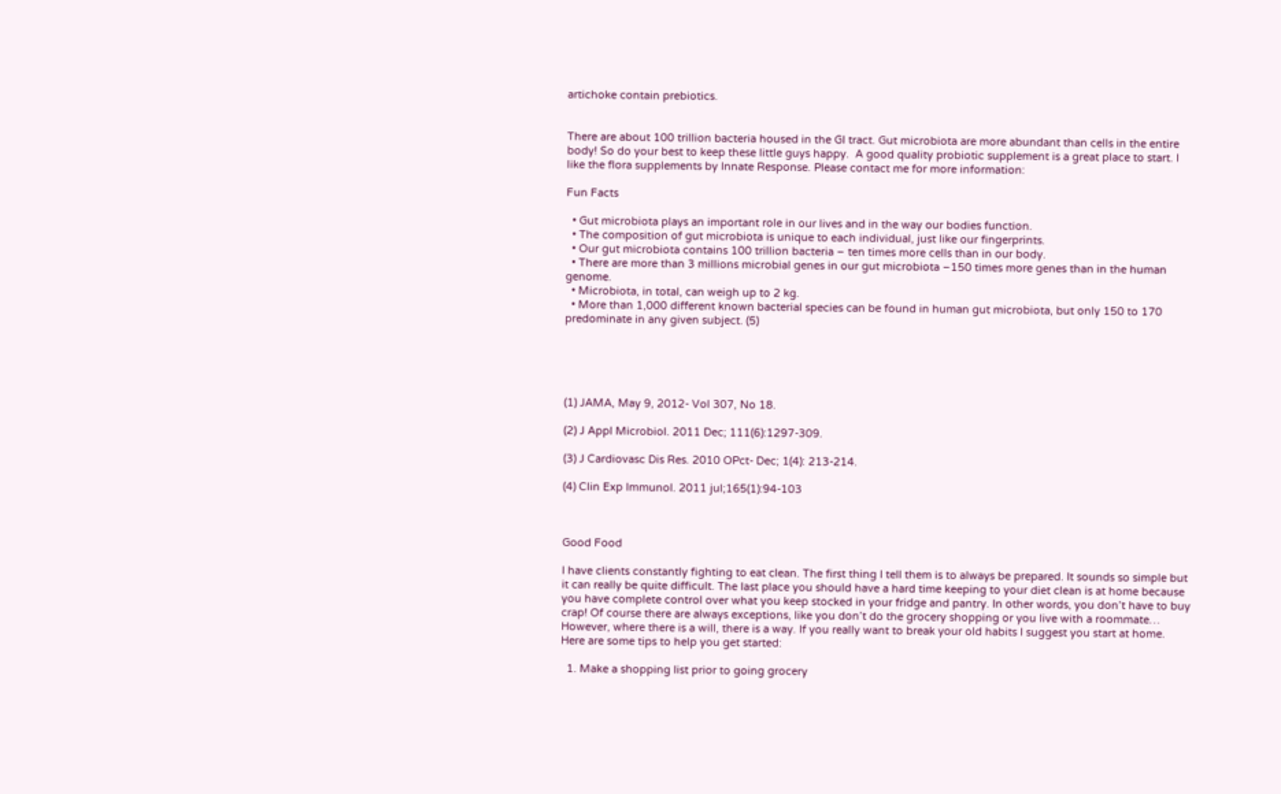artichoke contain prebiotics.


There are about 100 trillion bacteria housed in the GI tract. Gut microbiota are more abundant than cells in the entire body! So do your best to keep these little guys happy.  A good quality probiotic supplement is a great place to start. I like the flora supplements by Innate Response. Please contact me for more information:

Fun Facts

  • Gut microbiota plays an important role in our lives and in the way our bodies function.
  • The composition of gut microbiota is unique to each individual, just like our fingerprints.
  • Our gut microbiota contains 100 trillion bacteria – ten times more cells than in our body.
  • There are more than 3 millions microbial genes in our gut microbiota –150 times more genes than in the human genome.
  • Microbiota, in total, can weigh up to 2 kg.
  • More than 1,000 different known bacterial species can be found in human gut microbiota, but only 150 to 170 predominate in any given subject. (5)





(1) JAMA, May 9, 2012- Vol 307, No 18.

(2) J Appl Microbiol. 2011 Dec; 111(6):1297-309.

(3) J Cardiovasc Dis Res. 2010 OPct- Dec; 1(4): 213-214.

(4) Clin Exp Immunol. 2011 jul;165(1):94-103



Good Food

I have clients constantly fighting to eat clean. The first thing I tell them is to always be prepared. It sounds so simple but it can really be quite difficult. The last place you should have a hard time keeping to your diet clean is at home because you have complete control over what you keep stocked in your fridge and pantry. In other words, you don’t have to buy crap! Of course there are always exceptions, like you don’t do the grocery shopping or you live with a roommate… However, where there is a will, there is a way. If you really want to break your old habits I suggest you start at home. Here are some tips to help you get started:

  1. Make a shopping list prior to going grocery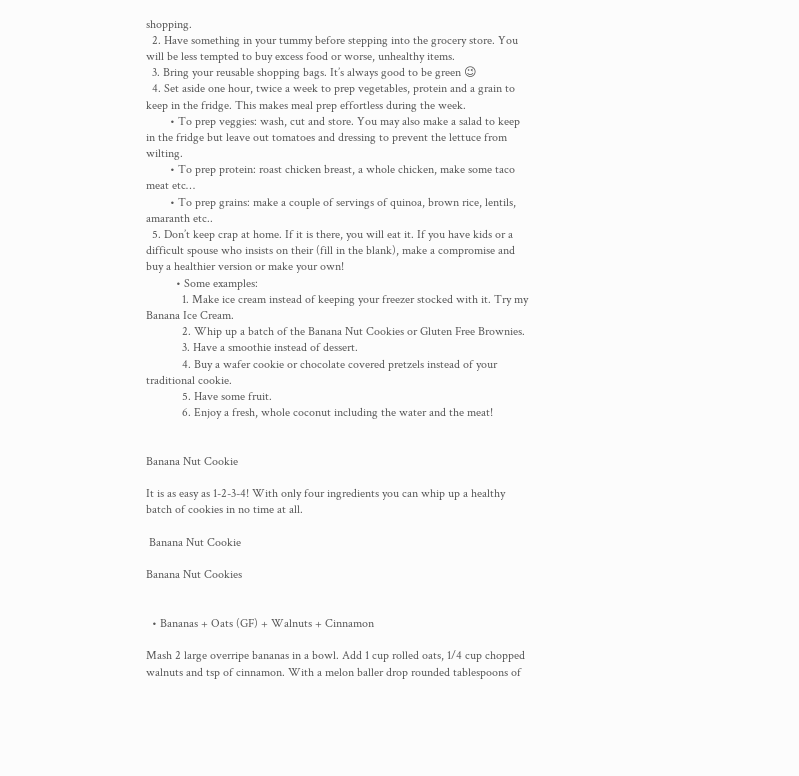shopping.
  2. Have something in your tummy before stepping into the grocery store. You will be less tempted to buy excess food or worse, unhealthy items.
  3. Bring your reusable shopping bags. It’s always good to be green 😉
  4. Set aside one hour, twice a week to prep vegetables, protein and a grain to keep in the fridge. This makes meal prep effortless during the week.
        • To prep veggies: wash, cut and store. You may also make a salad to keep in the fridge but leave out tomatoes and dressing to prevent the lettuce from wilting.
        • To prep protein: roast chicken breast, a whole chicken, make some taco meat etc…
        • To prep grains: make a couple of servings of quinoa, brown rice, lentils, amaranth etc..
  5. Don’t keep crap at home. If it is there, you will eat it. If you have kids or a difficult spouse who insists on their (fill in the blank), make a compromise and buy a healthier version or make your own!
          • Some examples:
            1. Make ice cream instead of keeping your freezer stocked with it. Try my Banana Ice Cream.
            2. Whip up a batch of the Banana Nut Cookies or Gluten Free Brownies.
            3. Have a smoothie instead of dessert.
            4. Buy a wafer cookie or chocolate covered pretzels instead of your traditional cookie.
            5. Have some fruit.
            6. Enjoy a fresh, whole coconut including the water and the meat!


Banana Nut Cookie

It is as easy as 1-2-3-4! With only four ingredients you can whip up a healthy batch of cookies in no time at all.

 Banana Nut Cookie

Banana Nut Cookies


  • Bananas + Oats (GF) + Walnuts + Cinnamon

Mash 2 large overripe bananas in a bowl. Add 1 cup rolled oats, 1/4 cup chopped walnuts and tsp of cinnamon. With a melon baller drop rounded tablespoons of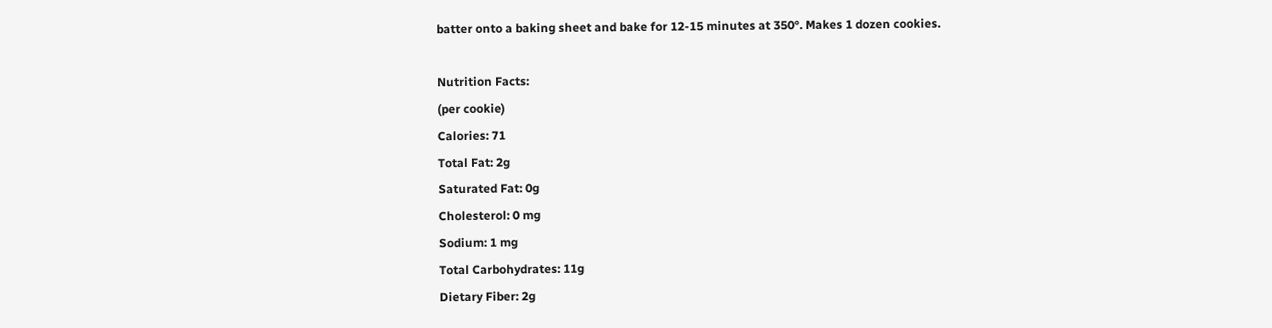batter onto a baking sheet and bake for 12-15 minutes at 350°. Makes 1 dozen cookies.

Nutrition Facts:
(per cookie)
Calories: 71
Total Fat: 2g
Saturated Fat: 0g
Cholesterol: 0 mg
Sodium: 1 mg
Total Carbohydrates: 11g
Dietary Fiber: 2g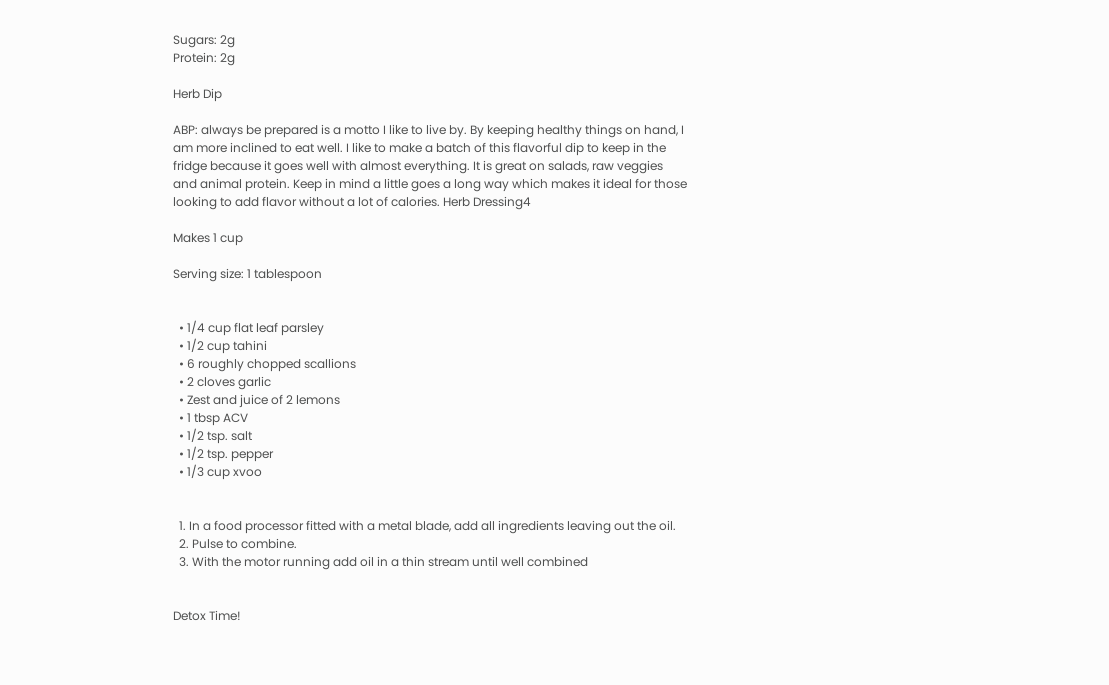Sugars: 2g
Protein: 2g

Herb Dip

ABP: always be prepared is a motto I like to live by. By keeping healthy things on hand, I am more inclined to eat well. I like to make a batch of this flavorful dip to keep in the fridge because it goes well with almost everything. It is great on salads, raw veggies and animal protein. Keep in mind a little goes a long way which makes it ideal for those looking to add flavor without a lot of calories. Herb Dressing4

Makes 1 cup

Serving size: 1 tablespoon


  • 1/4 cup flat leaf parsley
  • 1/2 cup tahini
  • 6 roughly chopped scallions
  • 2 cloves garlic
  • Zest and juice of 2 lemons
  • 1 tbsp ACV
  • 1/2 tsp. salt
  • 1/2 tsp. pepper
  • 1/3 cup xvoo


  1. In a food processor fitted with a metal blade, add all ingredients leaving out the oil.
  2. Pulse to combine.
  3. With the motor running add oil in a thin stream until well combined


Detox Time!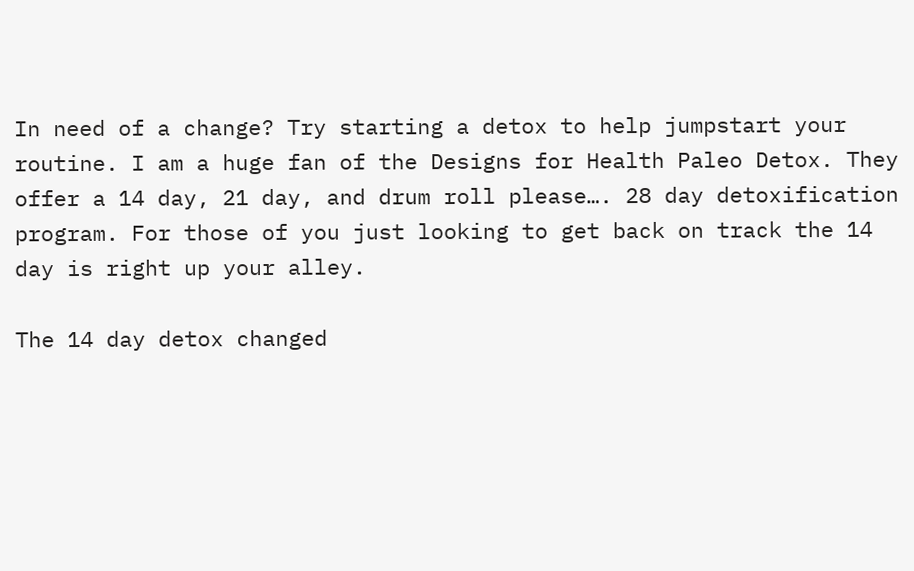In need of a change? Try starting a detox to help jumpstart your routine. I am a huge fan of the Designs for Health Paleo Detox. They offer a 14 day, 21 day, and drum roll please…. 28 day detoxification program. For those of you just looking to get back on track the 14 day is right up your alley.

The 14 day detox changed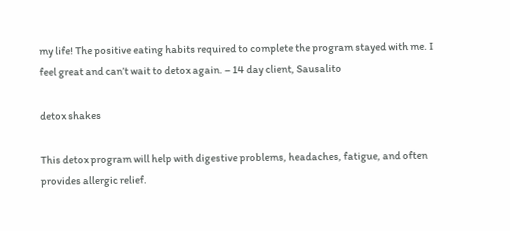my life! The positive eating habits required to complete the program stayed with me. I feel great and can’t wait to detox again. – 14 day client, Sausalito

detox shakes

This detox program will help with digestive problems, headaches, fatigue, and often provides allergic relief.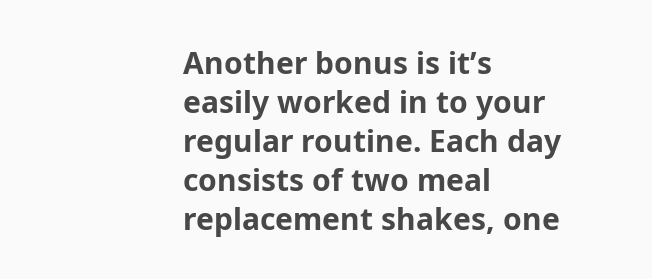Another bonus is it’s easily worked in to your regular routine. Each day consists of two meal replacement shakes, one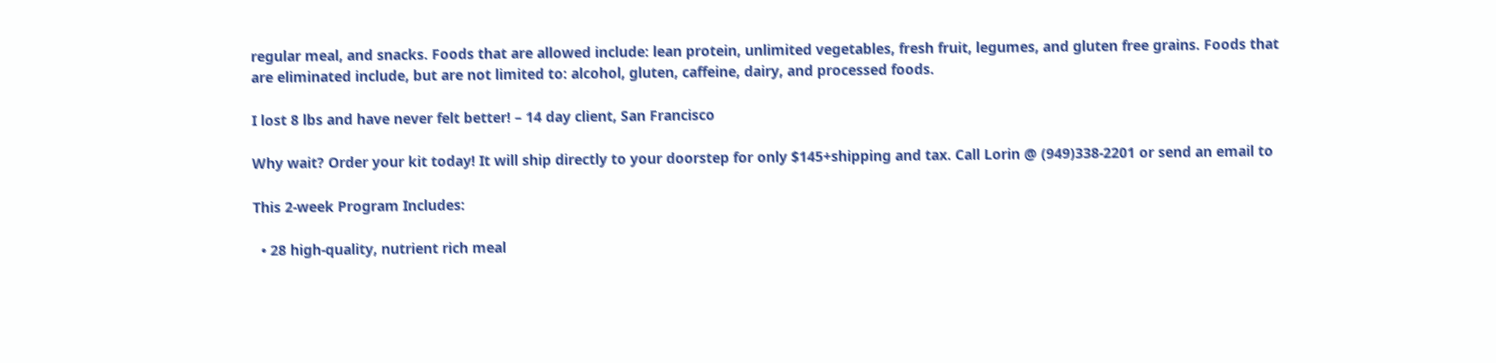regular meal, and snacks. Foods that are allowed include: lean protein, unlimited vegetables, fresh fruit, legumes, and gluten free grains. Foods that are eliminated include, but are not limited to: alcohol, gluten, caffeine, dairy, and processed foods.

I lost 8 lbs and have never felt better! – 14 day client, San Francisco

Why wait? Order your kit today! It will ship directly to your doorstep for only $145+shipping and tax. Call Lorin @ (949)338-2201 or send an email to

This 2-week Program Includes:

  • 28 high-quality, nutrient rich meal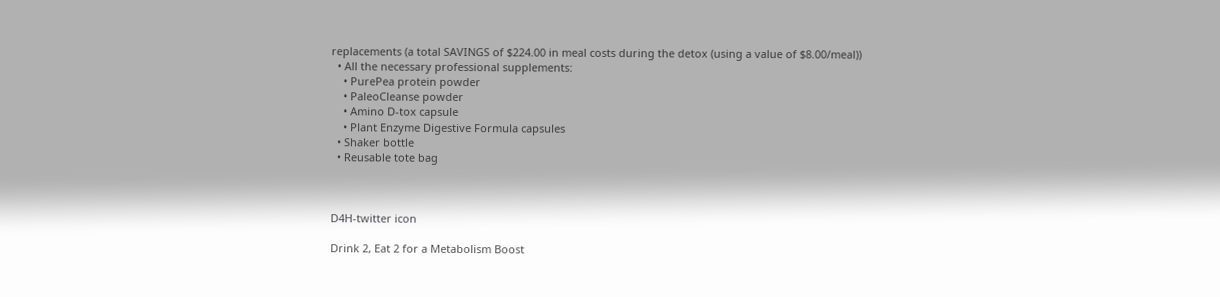replacements (a total SAVINGS of $224.00 in meal costs during the detox (using a value of $8.00/meal))
  • All the necessary professional supplements:
    • PurePea protein powder
    • PaleoCleanse powder
    • Amino D-tox capsule
    • Plant Enzyme Digestive Formula capsules
  • Shaker bottle
  • Reusable tote bag



D4H-twitter icon

Drink 2, Eat 2 for a Metabolism Boost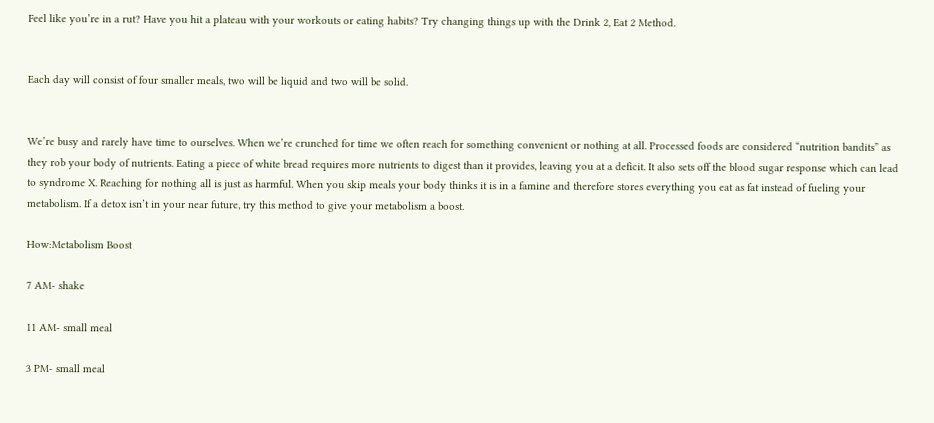Feel like you’re in a rut? Have you hit a plateau with your workouts or eating habits? Try changing things up with the Drink 2, Eat 2 Method.


Each day will consist of four smaller meals, two will be liquid and two will be solid.


We’re busy and rarely have time to ourselves. When we’re crunched for time we often reach for something convenient or nothing at all. Processed foods are considered “nutrition bandits” as they rob your body of nutrients. Eating a piece of white bread requires more nutrients to digest than it provides, leaving you at a deficit. It also sets off the blood sugar response which can lead to syndrome X. Reaching for nothing all is just as harmful. When you skip meals your body thinks it is in a famine and therefore stores everything you eat as fat instead of fueling your metabolism. If a detox isn’t in your near future, try this method to give your metabolism a boost.

How:Metabolism Boost

7 AM- shake

11 AM- small meal

3 PM- small meal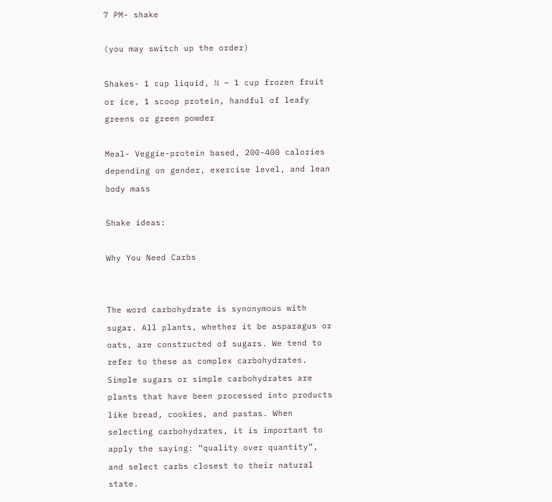7 PM- shake

(you may switch up the order)

Shakes- 1 cup liquid, ½ – 1 cup frozen fruit or ice, 1 scoop protein, handful of leafy greens or green powder

Meal- Veggie-protein based, 200-400 calories depending on gender, exercise level, and lean body mass

Shake ideas:

Why You Need Carbs


The word carbohydrate is synonymous with sugar. All plants, whether it be asparagus or oats, are constructed of sugars. We tend to refer to these as complex carbohydrates. Simple sugars or simple carbohydrates are plants that have been processed into products like bread, cookies, and pastas. When selecting carbohydrates, it is important to apply the saying: “quality over quantity”, and select carbs closest to their natural state.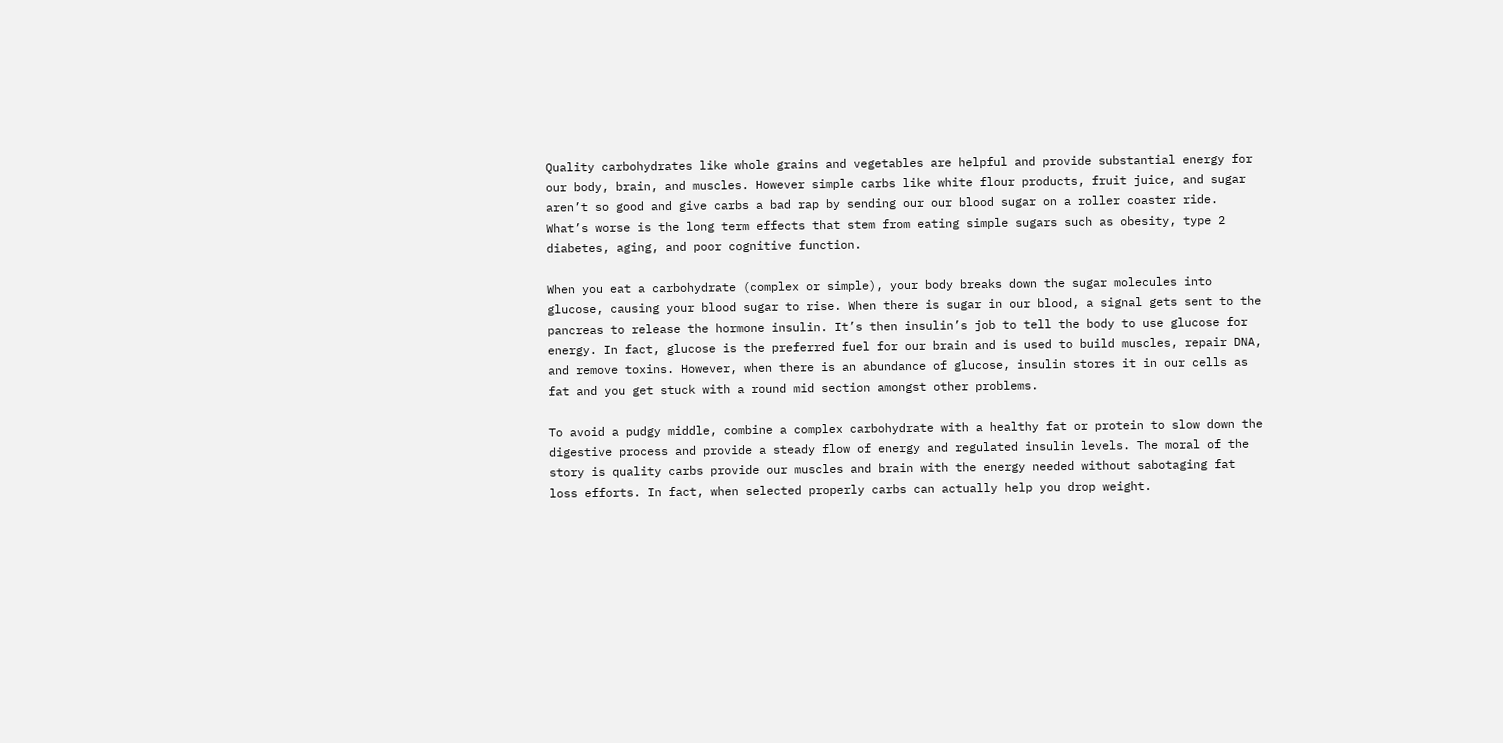Quality carbohydrates like whole grains and vegetables are helpful and provide substantial energy for our body, brain, and muscles. However simple carbs like white flour products, fruit juice, and sugar aren’t so good and give carbs a bad rap by sending our our blood sugar on a roller coaster ride. What’s worse is the long term effects that stem from eating simple sugars such as obesity, type 2 diabetes, aging, and poor cognitive function.

When you eat a carbohydrate (complex or simple), your body breaks down the sugar molecules into glucose, causing your blood sugar to rise. When there is sugar in our blood, a signal gets sent to the pancreas to release the hormone insulin. It’s then insulin’s job to tell the body to use glucose for energy. In fact, glucose is the preferred fuel for our brain and is used to build muscles, repair DNA, and remove toxins. However, when there is an abundance of glucose, insulin stores it in our cells as fat and you get stuck with a round mid section amongst other problems.

To avoid a pudgy middle, combine a complex carbohydrate with a healthy fat or protein to slow down the digestive process and provide a steady flow of energy and regulated insulin levels. The moral of the story is quality carbs provide our muscles and brain with the energy needed without sabotaging fat loss efforts. In fact, when selected properly carbs can actually help you drop weight.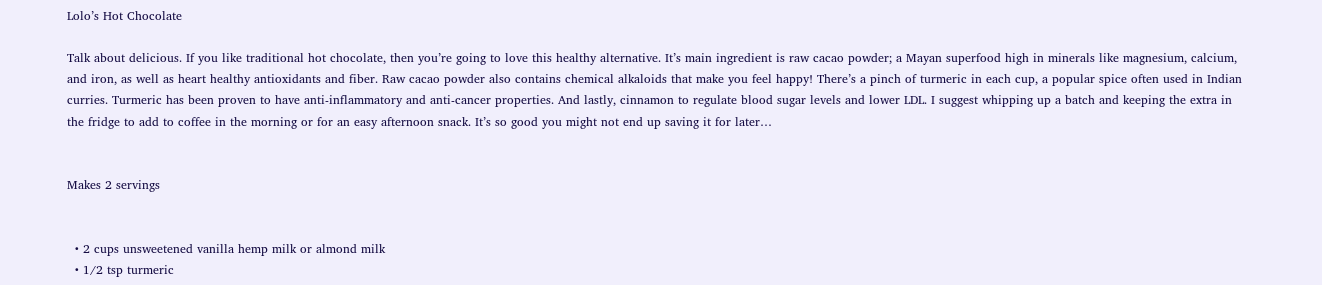Lolo’s Hot Chocolate

Talk about delicious. If you like traditional hot chocolate, then you’re going to love this healthy alternative. It’s main ingredient is raw cacao powder; a Mayan superfood high in minerals like magnesium, calcium, and iron, as well as heart healthy antioxidants and fiber. Raw cacao powder also contains chemical alkaloids that make you feel happy! There’s a pinch of turmeric in each cup, a popular spice often used in Indian curries. Turmeric has been proven to have anti-inflammatory and anti-cancer properties. And lastly, cinnamon to regulate blood sugar levels and lower LDL. I suggest whipping up a batch and keeping the extra in the fridge to add to coffee in the morning or for an easy afternoon snack. It’s so good you might not end up saving it for later…


Makes 2 servings


  • 2 cups unsweetened vanilla hemp milk or almond milk
  • 1/2 tsp turmeric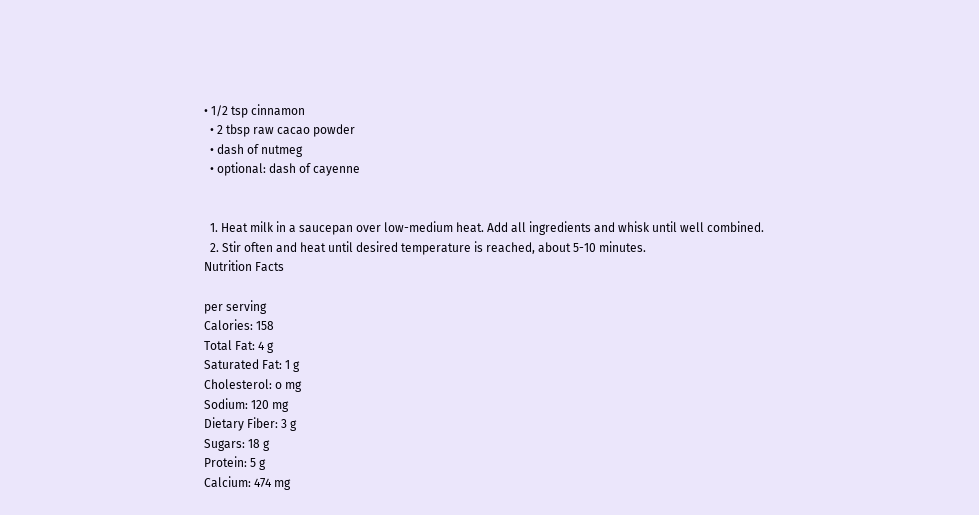• 1/2 tsp cinnamon
  • 2 tbsp raw cacao powder
  • dash of nutmeg
  • optional: dash of cayenne


  1. Heat milk in a saucepan over low-medium heat. Add all ingredients and whisk until well combined.
  2. Stir often and heat until desired temperature is reached, about 5-10 minutes.
Nutrition Facts

per serving
Calories: 158
Total Fat: 4 g
Saturated Fat: 1 g
Cholesterol: o mg
Sodium: 120 mg
Dietary Fiber: 3 g
Sugars: 18 g
Protein: 5 g
Calcium: 474 mg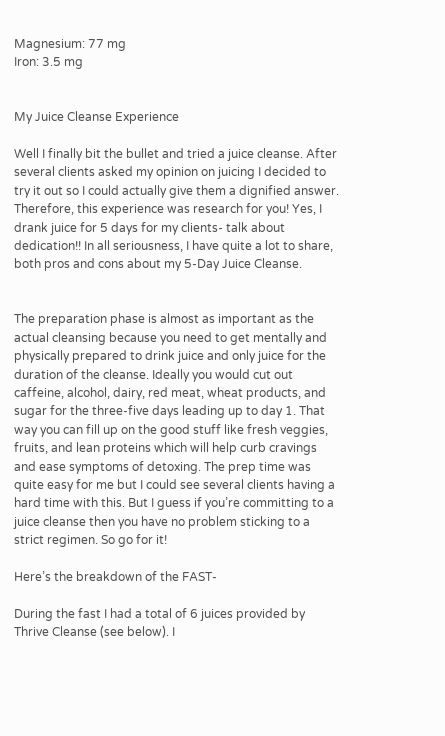Magnesium: 77 mg
Iron: 3.5 mg


My Juice Cleanse Experience

Well I finally bit the bullet and tried a juice cleanse. After several clients asked my opinion on juicing I decided to try it out so I could actually give them a dignified answer. Therefore, this experience was research for you! Yes, I drank juice for 5 days for my clients- talk about dedication!! In all seriousness, I have quite a lot to share, both pros and cons about my 5-Day Juice Cleanse.


The preparation phase is almost as important as the actual cleansing because you need to get mentally and physically prepared to drink juice and only juice for the duration of the cleanse. Ideally you would cut out caffeine, alcohol, dairy, red meat, wheat products, and sugar for the three-five days leading up to day 1. That way you can fill up on the good stuff like fresh veggies, fruits, and lean proteins which will help curb cravings and ease symptoms of detoxing. The prep time was quite easy for me but I could see several clients having a hard time with this. But I guess if you’re committing to a juice cleanse then you have no problem sticking to a strict regimen. So go for it!

Here’s the breakdown of the FAST-

During the fast I had a total of 6 juices provided by Thrive Cleanse (see below). I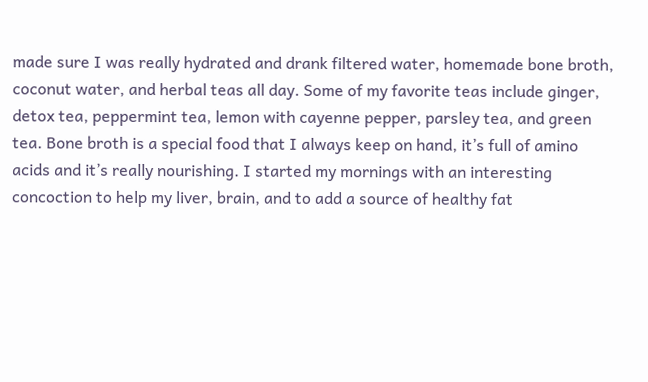made sure I was really hydrated and drank filtered water, homemade bone broth, coconut water, and herbal teas all day. Some of my favorite teas include ginger, detox tea, peppermint tea, lemon with cayenne pepper, parsley tea, and green tea. Bone broth is a special food that I always keep on hand, it’s full of amino acids and it’s really nourishing. I started my mornings with an interesting concoction to help my liver, brain, and to add a source of healthy fat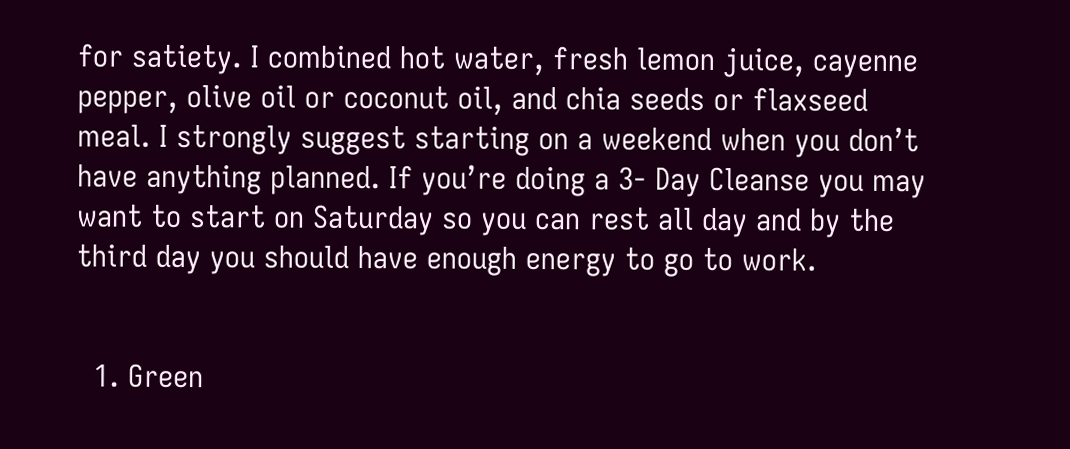for satiety. I combined hot water, fresh lemon juice, cayenne pepper, olive oil or coconut oil, and chia seeds or flaxseed meal. I strongly suggest starting on a weekend when you don’t have anything planned. If you’re doing a 3- Day Cleanse you may want to start on Saturday so you can rest all day and by the third day you should have enough energy to go to work.


  1. Green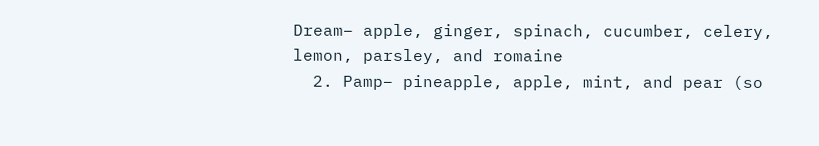Dream– apple, ginger, spinach, cucumber, celery, lemon, parsley, and romaine
  2. Pamp– pineapple, apple, mint, and pear (so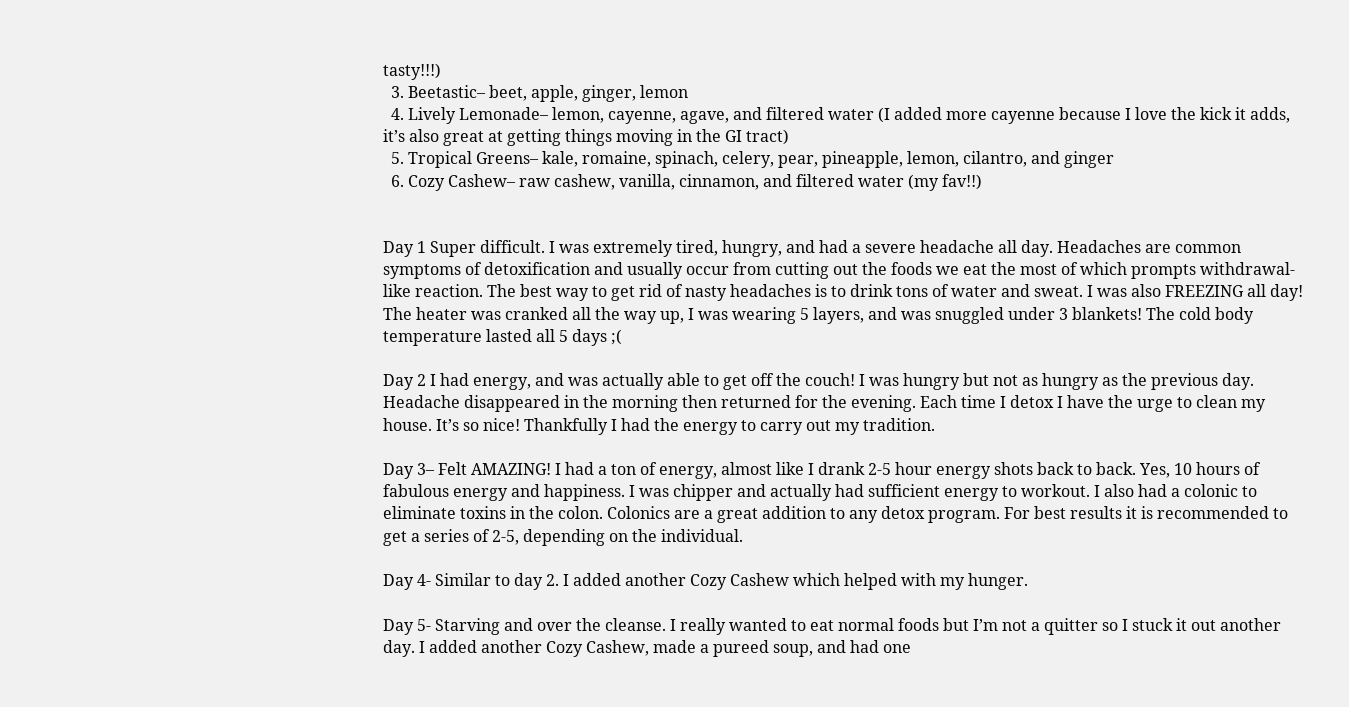tasty!!!)
  3. Beetastic– beet, apple, ginger, lemon
  4. Lively Lemonade– lemon, cayenne, agave, and filtered water (I added more cayenne because I love the kick it adds, it’s also great at getting things moving in the GI tract)
  5. Tropical Greens– kale, romaine, spinach, celery, pear, pineapple, lemon, cilantro, and ginger
  6. Cozy Cashew– raw cashew, vanilla, cinnamon, and filtered water (my fav!!)


Day 1 Super difficult. I was extremely tired, hungry, and had a severe headache all day. Headaches are common symptoms of detoxification and usually occur from cutting out the foods we eat the most of which prompts withdrawal-like reaction. The best way to get rid of nasty headaches is to drink tons of water and sweat. I was also FREEZING all day! The heater was cranked all the way up, I was wearing 5 layers, and was snuggled under 3 blankets! The cold body temperature lasted all 5 days ;(

Day 2 I had energy, and was actually able to get off the couch! I was hungry but not as hungry as the previous day. Headache disappeared in the morning then returned for the evening. Each time I detox I have the urge to clean my house. It’s so nice! Thankfully I had the energy to carry out my tradition.

Day 3– Felt AMAZING! I had a ton of energy, almost like I drank 2-5 hour energy shots back to back. Yes, 10 hours of fabulous energy and happiness. I was chipper and actually had sufficient energy to workout. I also had a colonic to eliminate toxins in the colon. Colonics are a great addition to any detox program. For best results it is recommended to get a series of 2-5, depending on the individual.

Day 4- Similar to day 2. I added another Cozy Cashew which helped with my hunger.

Day 5- Starving and over the cleanse. I really wanted to eat normal foods but I’m not a quitter so I stuck it out another day. I added another Cozy Cashew, made a pureed soup, and had one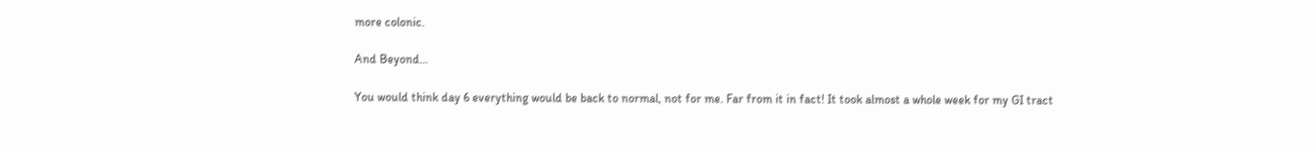more colonic.

And Beyond…

You would think day 6 everything would be back to normal, not for me. Far from it in fact! It took almost a whole week for my GI tract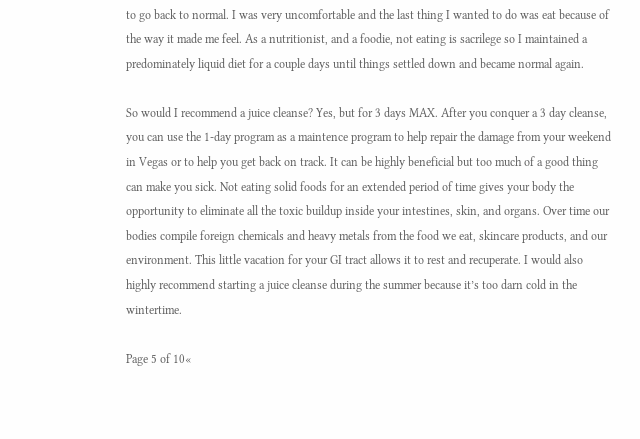to go back to normal. I was very uncomfortable and the last thing I wanted to do was eat because of the way it made me feel. As a nutritionist, and a foodie, not eating is sacrilege so I maintained a predominately liquid diet for a couple days until things settled down and became normal again.

So would I recommend a juice cleanse? Yes, but for 3 days MAX. After you conquer a 3 day cleanse, you can use the 1-day program as a maintence program to help repair the damage from your weekend in Vegas or to help you get back on track. It can be highly beneficial but too much of a good thing can make you sick. Not eating solid foods for an extended period of time gives your body the opportunity to eliminate all the toxic buildup inside your intestines, skin, and organs. Over time our bodies compile foreign chemicals and heavy metals from the food we eat, skincare products, and our environment. This little vacation for your GI tract allows it to rest and recuperate. I would also highly recommend starting a juice cleanse during the summer because it’s too darn cold in the wintertime.

Page 5 of 10«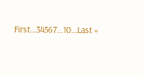First...34567...10...Last »